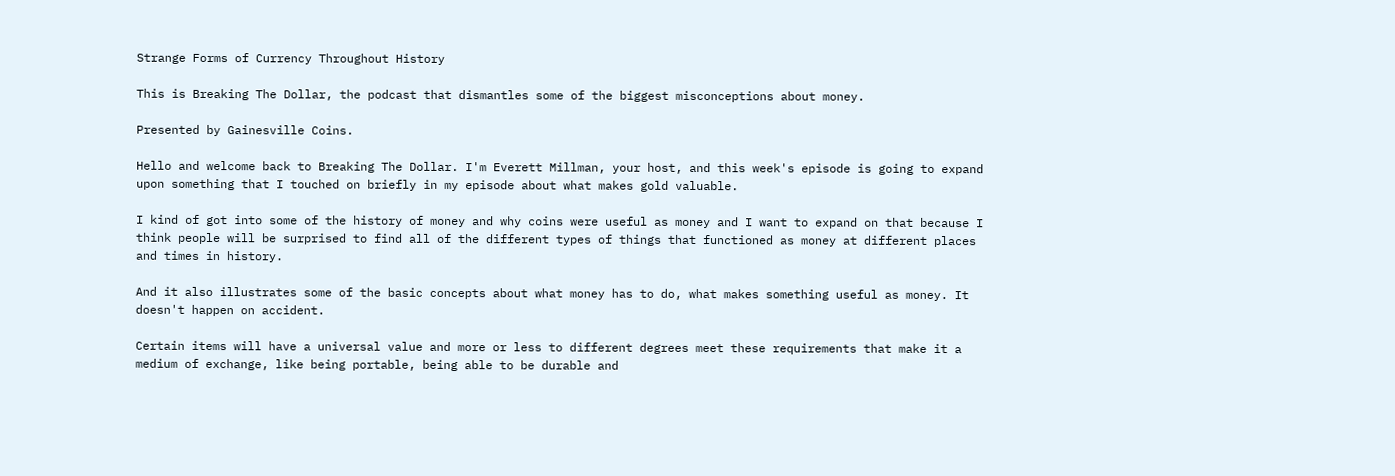Strange Forms of Currency Throughout History

This is Breaking The Dollar, the podcast that dismantles some of the biggest misconceptions about money.

Presented by Gainesville Coins.

Hello and welcome back to Breaking The Dollar. I'm Everett Millman, your host, and this week's episode is going to expand upon something that I touched on briefly in my episode about what makes gold valuable.

I kind of got into some of the history of money and why coins were useful as money and I want to expand on that because I think people will be surprised to find all of the different types of things that functioned as money at different places and times in history.

And it also illustrates some of the basic concepts about what money has to do, what makes something useful as money. It doesn't happen on accident.

Certain items will have a universal value and more or less to different degrees meet these requirements that make it a medium of exchange, like being portable, being able to be durable and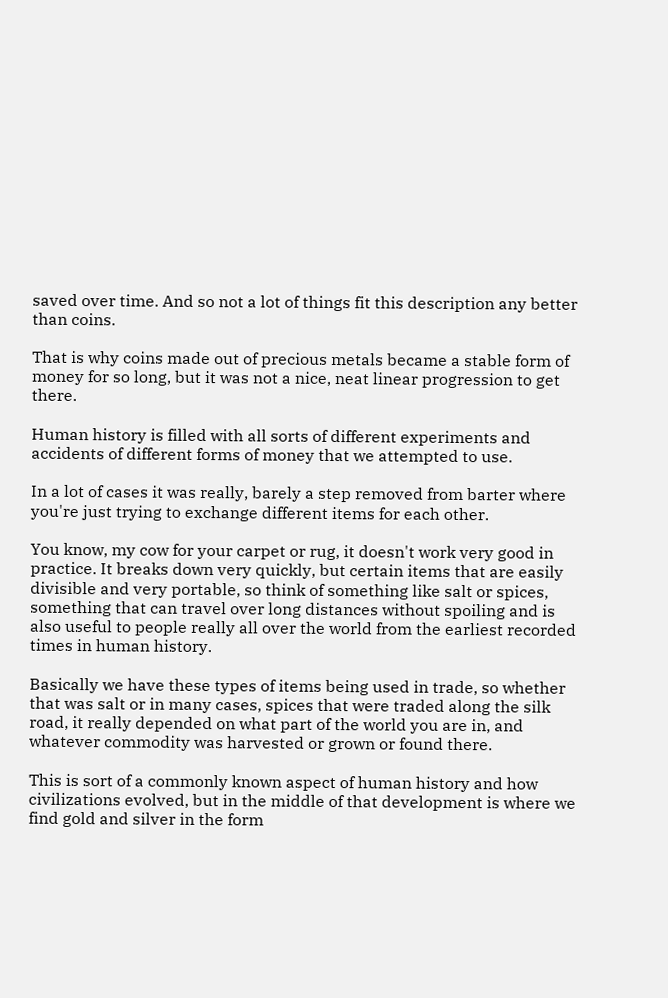saved over time. And so not a lot of things fit this description any better than coins.

That is why coins made out of precious metals became a stable form of money for so long, but it was not a nice, neat linear progression to get there.

Human history is filled with all sorts of different experiments and accidents of different forms of money that we attempted to use.

In a lot of cases it was really, barely a step removed from barter where you're just trying to exchange different items for each other.

You know, my cow for your carpet or rug, it doesn't work very good in practice. It breaks down very quickly, but certain items that are easily divisible and very portable, so think of something like salt or spices, something that can travel over long distances without spoiling and is also useful to people really all over the world from the earliest recorded times in human history.

Basically we have these types of items being used in trade, so whether that was salt or in many cases, spices that were traded along the silk road, it really depended on what part of the world you are in, and whatever commodity was harvested or grown or found there.

This is sort of a commonly known aspect of human history and how civilizations evolved, but in the middle of that development is where we find gold and silver in the form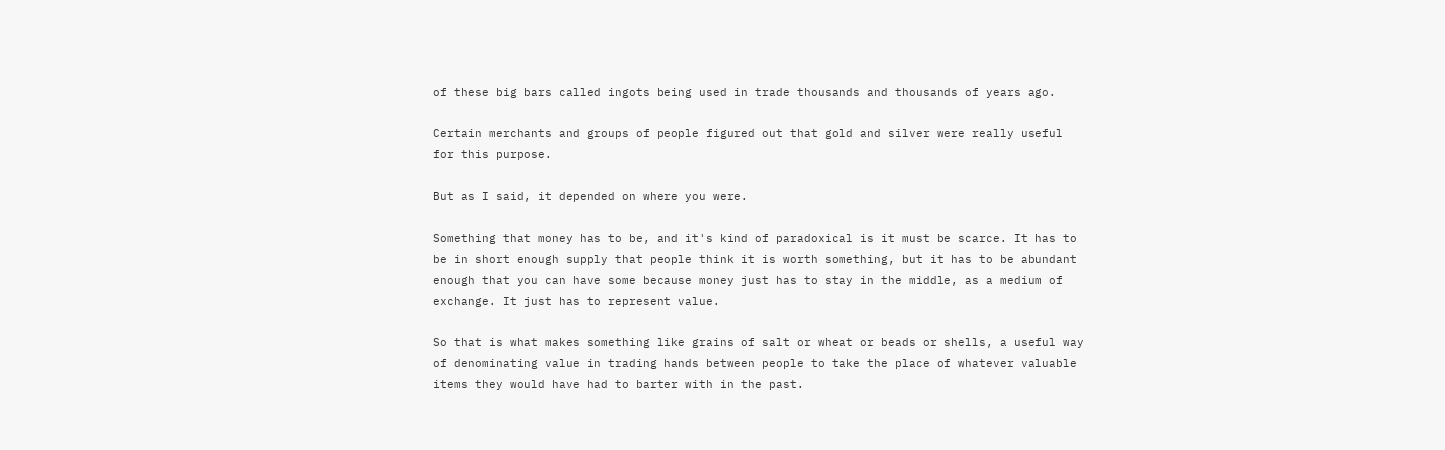of these big bars called ingots being used in trade thousands and thousands of years ago.

Certain merchants and groups of people figured out that gold and silver were really useful for this purpose.

But as I said, it depended on where you were.

Something that money has to be, and it's kind of paradoxical is it must be scarce. It has to be in short enough supply that people think it is worth something, but it has to be abundant enough that you can have some because money just has to stay in the middle, as a medium of exchange. It just has to represent value.

So that is what makes something like grains of salt or wheat or beads or shells, a useful way of denominating value in trading hands between people to take the place of whatever valuable items they would have had to barter with in the past.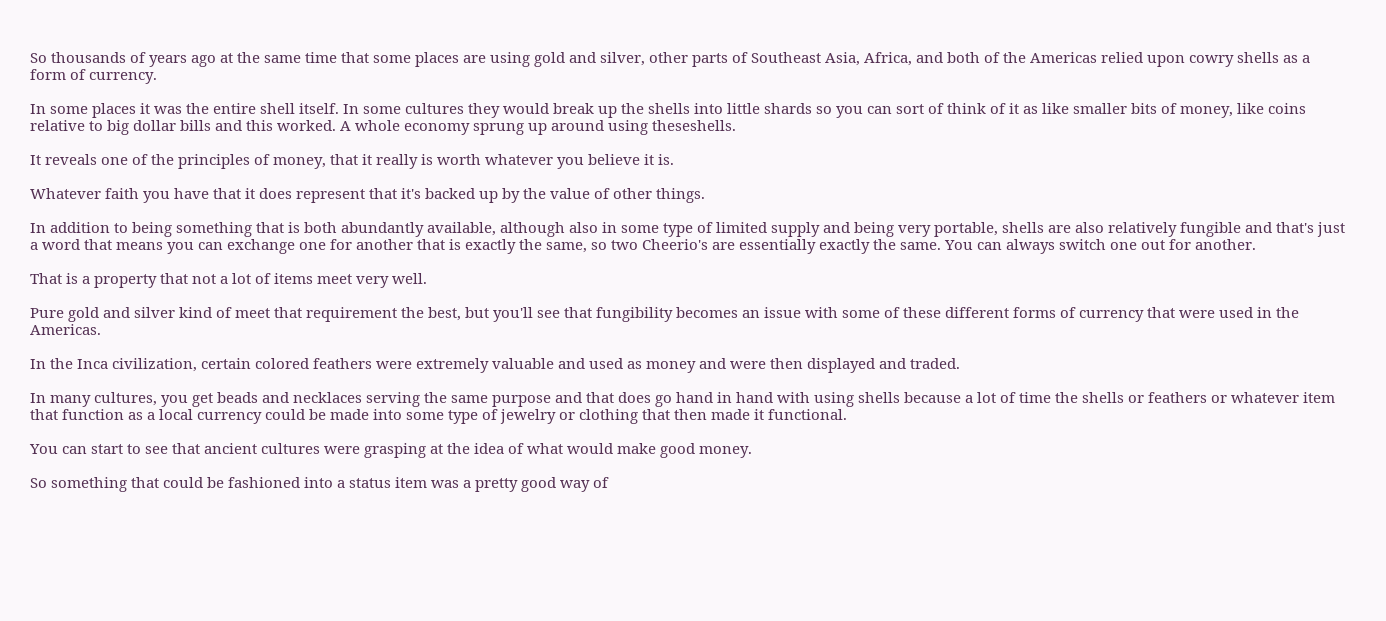So thousands of years ago at the same time that some places are using gold and silver, other parts of Southeast Asia, Africa, and both of the Americas relied upon cowry shells as a form of currency.

In some places it was the entire shell itself. In some cultures they would break up the shells into little shards so you can sort of think of it as like smaller bits of money, like coins relative to big dollar bills and this worked. A whole economy sprung up around using theseshells.

It reveals one of the principles of money, that it really is worth whatever you believe it is.

Whatever faith you have that it does represent that it's backed up by the value of other things.

In addition to being something that is both abundantly available, although also in some type of limited supply and being very portable, shells are also relatively fungible and that's just a word that means you can exchange one for another that is exactly the same, so two Cheerio's are essentially exactly the same. You can always switch one out for another.

That is a property that not a lot of items meet very well.

Pure gold and silver kind of meet that requirement the best, but you'll see that fungibility becomes an issue with some of these different forms of currency that were used in the Americas.

In the Inca civilization, certain colored feathers were extremely valuable and used as money and were then displayed and traded.

In many cultures, you get beads and necklaces serving the same purpose and that does go hand in hand with using shells because a lot of time the shells or feathers or whatever item that function as a local currency could be made into some type of jewelry or clothing that then made it functional.

You can start to see that ancient cultures were grasping at the idea of what would make good money.

So something that could be fashioned into a status item was a pretty good way of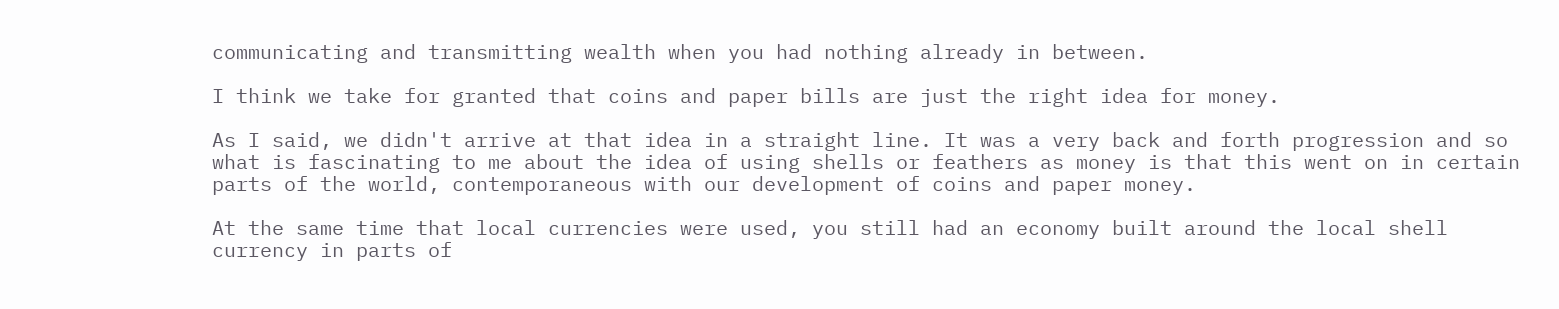communicating and transmitting wealth when you had nothing already in between.

I think we take for granted that coins and paper bills are just the right idea for money.

As I said, we didn't arrive at that idea in a straight line. It was a very back and forth progression and so what is fascinating to me about the idea of using shells or feathers as money is that this went on in certain parts of the world, contemporaneous with our development of coins and paper money.

At the same time that local currencies were used, you still had an economy built around the local shell currency in parts of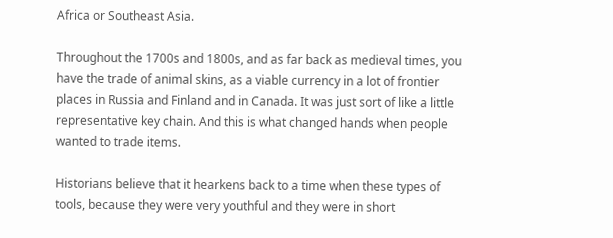Africa or Southeast Asia.

Throughout the 1700s and 1800s, and as far back as medieval times, you have the trade of animal skins, as a viable currency in a lot of frontier places in Russia and Finland and in Canada. It was just sort of like a little representative key chain. And this is what changed hands when people wanted to trade items.

Historians believe that it hearkens back to a time when these types of tools, because they were very youthful and they were in short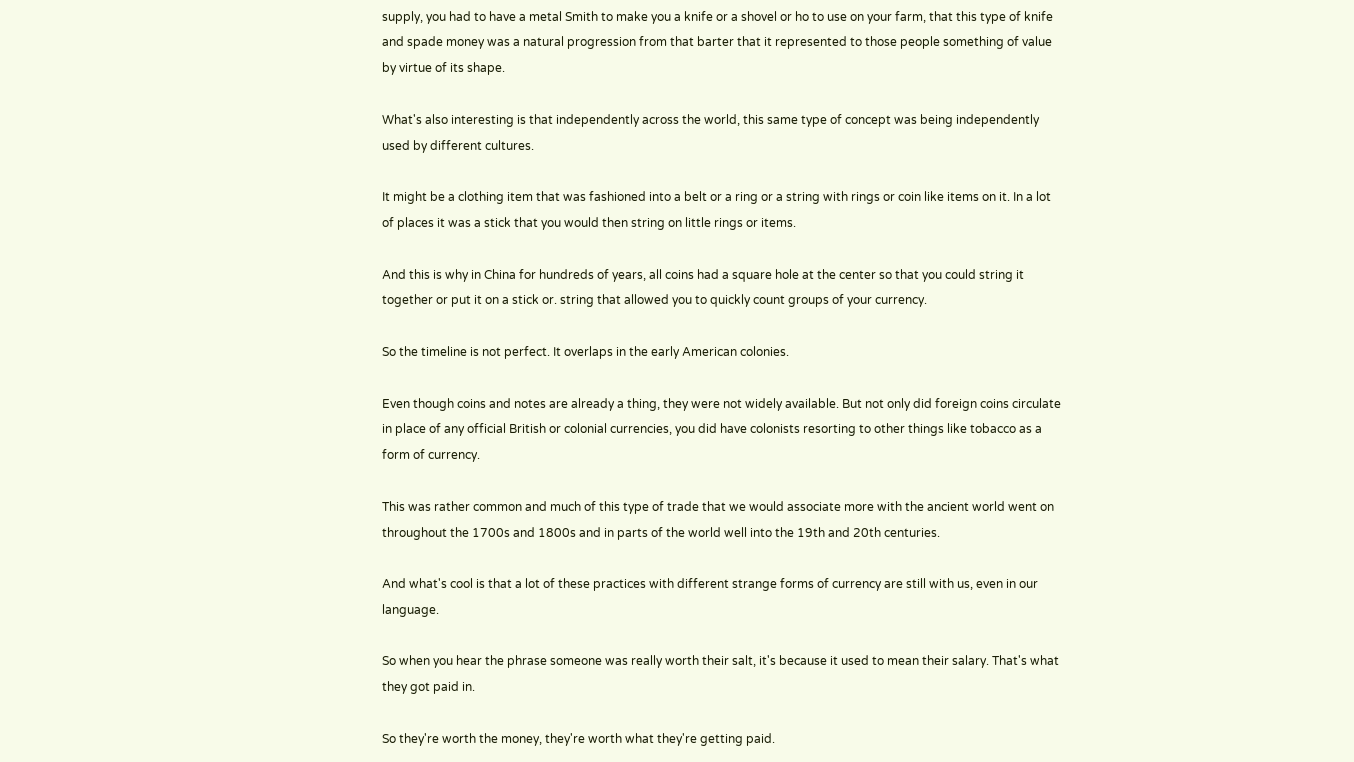supply, you had to have a metal Smith to make you a knife or a shovel or ho to use on your farm, that this type of knife and spade money was a natural progression from that barter that it represented to those people something of value by virtue of its shape.

What's also interesting is that independently across the world, this same type of concept was being independently used by different cultures.

It might be a clothing item that was fashioned into a belt or a ring or a string with rings or coin like items on it. In a lot of places it was a stick that you would then string on little rings or items.

And this is why in China for hundreds of years, all coins had a square hole at the center so that you could string it together or put it on a stick or. string that allowed you to quickly count groups of your currency.

So the timeline is not perfect. It overlaps in the early American colonies.

Even though coins and notes are already a thing, they were not widely available. But not only did foreign coins circulate in place of any official British or colonial currencies, you did have colonists resorting to other things like tobacco as a form of currency.

This was rather common and much of this type of trade that we would associate more with the ancient world went on throughout the 1700s and 1800s and in parts of the world well into the 19th and 20th centuries.

And what's cool is that a lot of these practices with different strange forms of currency are still with us, even in our language.

So when you hear the phrase someone was really worth their salt, it's because it used to mean their salary. That's what they got paid in.

So they're worth the money, they're worth what they're getting paid.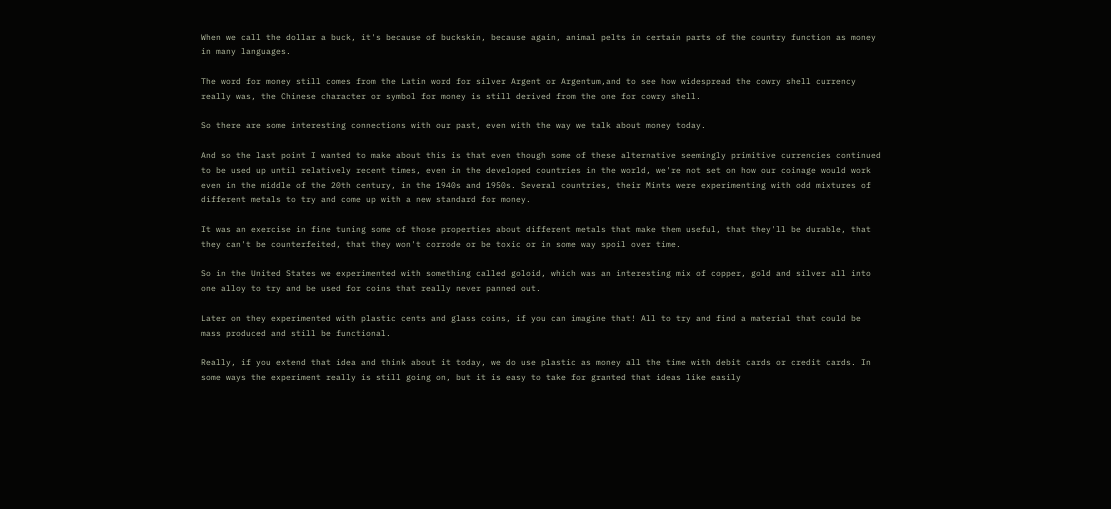When we call the dollar a buck, it's because of buckskin, because again, animal pelts in certain parts of the country function as money in many languages.

The word for money still comes from the Latin word for silver Argent or Argentum,and to see how widespread the cowry shell currency really was, the Chinese character or symbol for money is still derived from the one for cowry shell.

So there are some interesting connections with our past, even with the way we talk about money today.

And so the last point I wanted to make about this is that even though some of these alternative seemingly primitive currencies continued to be used up until relatively recent times, even in the developed countries in the world, we're not set on how our coinage would work even in the middle of the 20th century, in the 1940s and 1950s. Several countries, their Mints were experimenting with odd mixtures of different metals to try and come up with a new standard for money.

It was an exercise in fine tuning some of those properties about different metals that make them useful, that they'll be durable, that they can't be counterfeited, that they won't corrode or be toxic or in some way spoil over time.

So in the United States we experimented with something called goloid, which was an interesting mix of copper, gold and silver all into one alloy to try and be used for coins that really never panned out.

Later on they experimented with plastic cents and glass coins, if you can imagine that! All to try and find a material that could be mass produced and still be functional.

Really, if you extend that idea and think about it today, we do use plastic as money all the time with debit cards or credit cards. In some ways the experiment really is still going on, but it is easy to take for granted that ideas like easily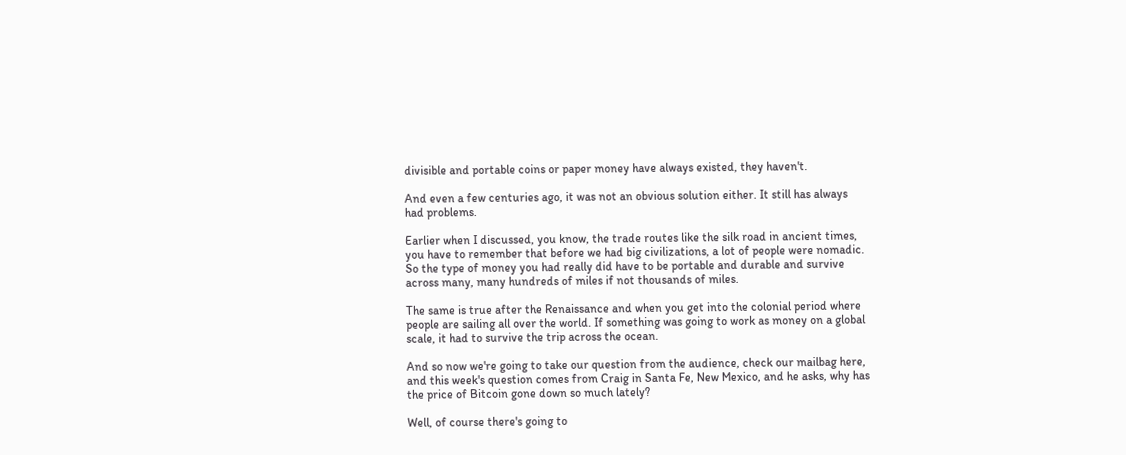divisible and portable coins or paper money have always existed, they haven't.

And even a few centuries ago, it was not an obvious solution either. It still has always had problems.

Earlier when I discussed, you know, the trade routes like the silk road in ancient times, you have to remember that before we had big civilizations, a lot of people were nomadic. So the type of money you had really did have to be portable and durable and survive across many, many hundreds of miles if not thousands of miles.

The same is true after the Renaissance and when you get into the colonial period where people are sailing all over the world. If something was going to work as money on a global scale, it had to survive the trip across the ocean.

And so now we're going to take our question from the audience, check our mailbag here, and this week's question comes from Craig in Santa Fe, New Mexico, and he asks, why has the price of Bitcoin gone down so much lately?

Well, of course there's going to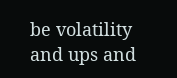be volatility and ups and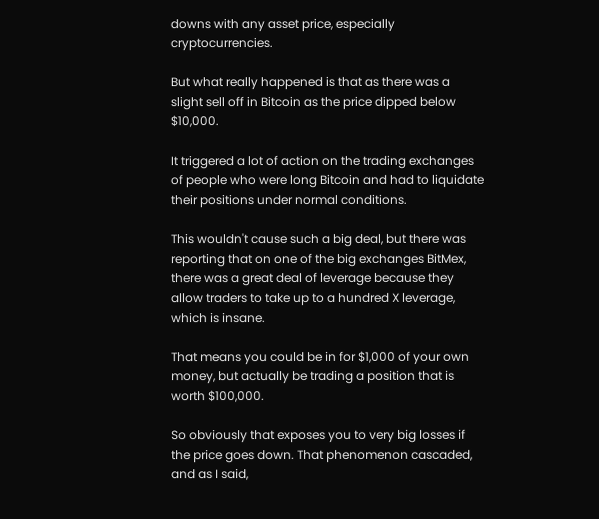downs with any asset price, especially cryptocurrencies.

But what really happened is that as there was a slight sell off in Bitcoin as the price dipped below $10,000.

It triggered a lot of action on the trading exchanges of people who were long Bitcoin and had to liquidate their positions under normal conditions.

This wouldn't cause such a big deal, but there was reporting that on one of the big exchanges BitMex, there was a great deal of leverage because they allow traders to take up to a hundred X leverage, which is insane.

That means you could be in for $1,000 of your own money, but actually be trading a position that is worth $100,000.

So obviously that exposes you to very big losses if the price goes down. That phenomenon cascaded, and as I said,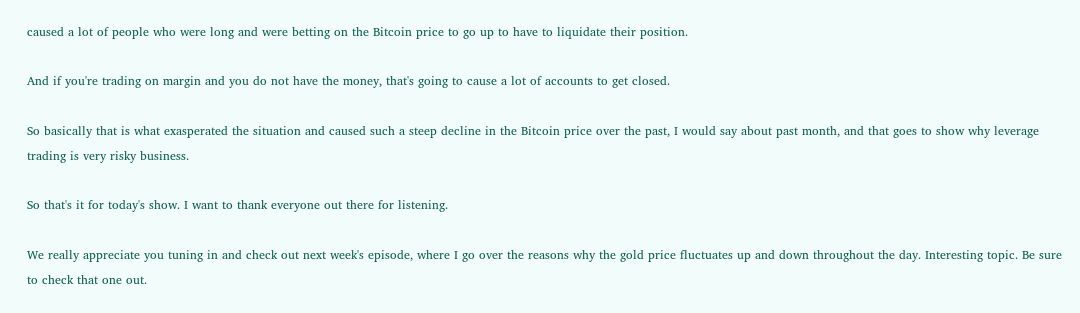caused a lot of people who were long and were betting on the Bitcoin price to go up to have to liquidate their position.

And if you're trading on margin and you do not have the money, that's going to cause a lot of accounts to get closed.

So basically that is what exasperated the situation and caused such a steep decline in the Bitcoin price over the past, I would say about past month, and that goes to show why leverage trading is very risky business.

So that's it for today's show. I want to thank everyone out there for listening.

We really appreciate you tuning in and check out next week's episode, where I go over the reasons why the gold price fluctuates up and down throughout the day. Interesting topic. Be sure to check that one out.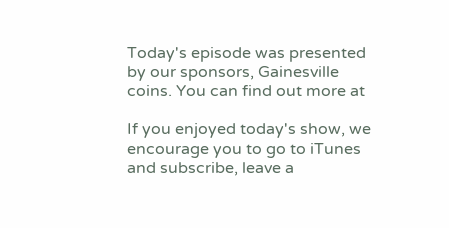Today's episode was presented by our sponsors, Gainesville coins. You can find out more at

If you enjoyed today's show, we encourage you to go to iTunes and subscribe, leave a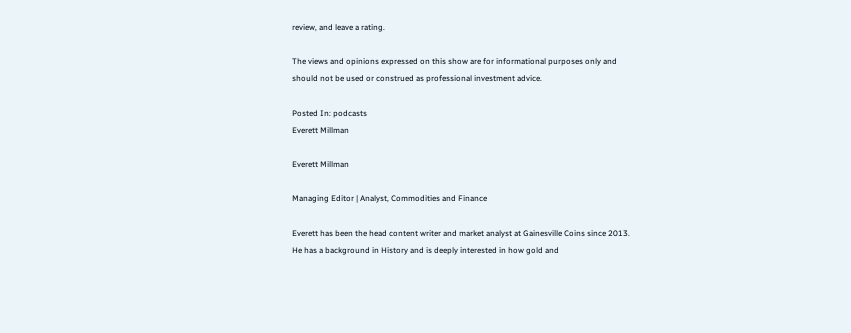review, and leave a rating.

The views and opinions expressed on this show are for informational purposes only and should not be used or construed as professional investment advice.

Posted In: podcasts
Everett Millman

Everett Millman

Managing Editor | Analyst, Commodities and Finance

Everett has been the head content writer and market analyst at Gainesville Coins since 2013. He has a background in History and is deeply interested in how gold and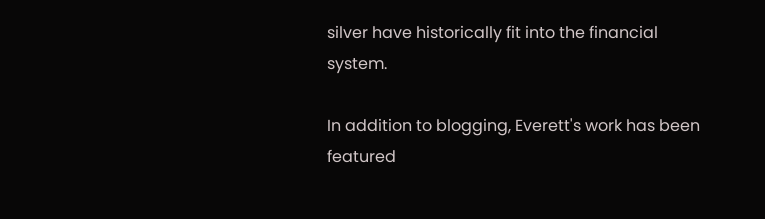silver have historically fit into the financial system.

In addition to blogging, Everett's work has been featured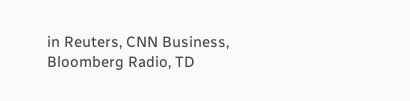in Reuters, CNN Business, Bloomberg Radio, TD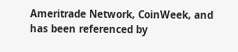Ameritrade Network, CoinWeek, and has been referenced by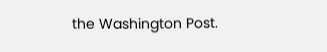the Washington Post.